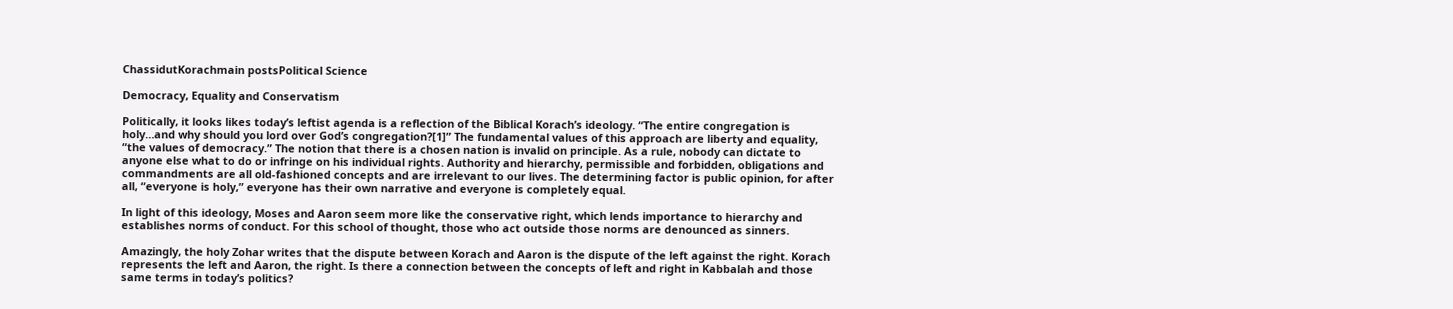ChassidutKorachmain postsPolitical Science

Democracy, Equality and Conservatism

Politically, it looks likes today’s leftist agenda is a reflection of the Biblical Korach’s ideology. “The entire congregation is holy…and why should you lord over God’s congregation?[1]” The fundamental values of this approach are liberty and equality, “the values of democracy.” The notion that there is a chosen nation is invalid on principle. As a rule, nobody can dictate to anyone else what to do or infringe on his individual rights. Authority and hierarchy, permissible and forbidden, obligations and commandments are all old-fashioned concepts and are irrelevant to our lives. The determining factor is public opinion, for after all, “everyone is holy,” everyone has their own narrative and everyone is completely equal.

In light of this ideology, Moses and Aaron seem more like the conservative right, which lends importance to hierarchy and establishes norms of conduct. For this school of thought, those who act outside those norms are denounced as sinners.

Amazingly, the holy Zohar writes that the dispute between Korach and Aaron is the dispute of the left against the right. Korach represents the left and Aaron, the right. Is there a connection between the concepts of left and right in Kabbalah and those same terms in today’s politics?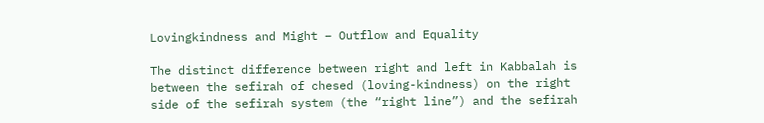Lovingkindness and Might – Outflow and Equality

The distinct difference between right and left in Kabbalah is between the sefirah of chesed (loving-kindness) on the right side of the sefirah system (the “right line”) and the sefirah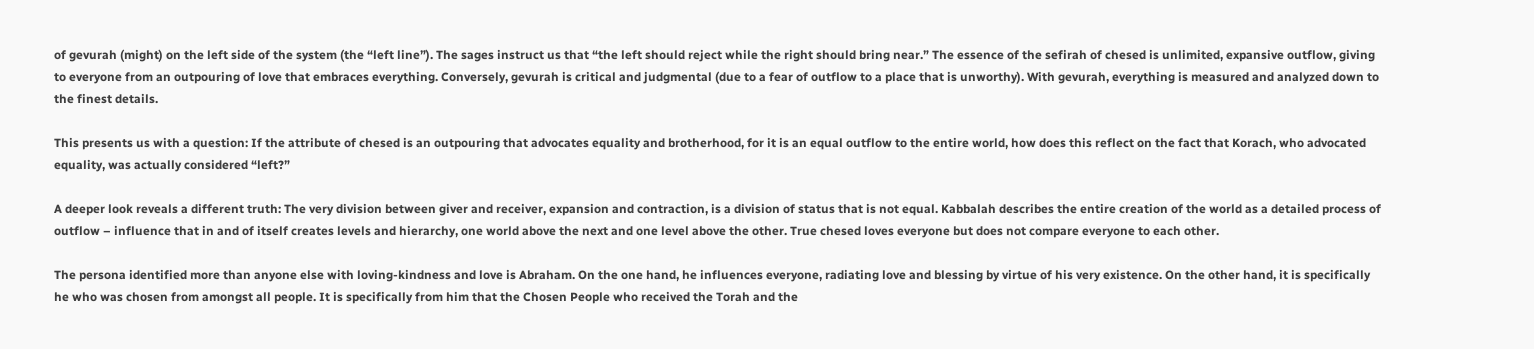of gevurah (might) on the left side of the system (the “left line”). The sages instruct us that “the left should reject while the right should bring near.” The essence of the sefirah of chesed is unlimited, expansive outflow, giving to everyone from an outpouring of love that embraces everything. Conversely, gevurah is critical and judgmental (due to a fear of outflow to a place that is unworthy). With gevurah, everything is measured and analyzed down to the finest details.

This presents us with a question: If the attribute of chesed is an outpouring that advocates equality and brotherhood, for it is an equal outflow to the entire world, how does this reflect on the fact that Korach, who advocated equality, was actually considered “left?”

A deeper look reveals a different truth: The very division between giver and receiver, expansion and contraction, is a division of status that is not equal. Kabbalah describes the entire creation of the world as a detailed process of outflow – influence that in and of itself creates levels and hierarchy, one world above the next and one level above the other. True chesed loves everyone but does not compare everyone to each other.

The persona identified more than anyone else with loving-kindness and love is Abraham. On the one hand, he influences everyone, radiating love and blessing by virtue of his very existence. On the other hand, it is specifically he who was chosen from amongst all people. It is specifically from him that the Chosen People who received the Torah and the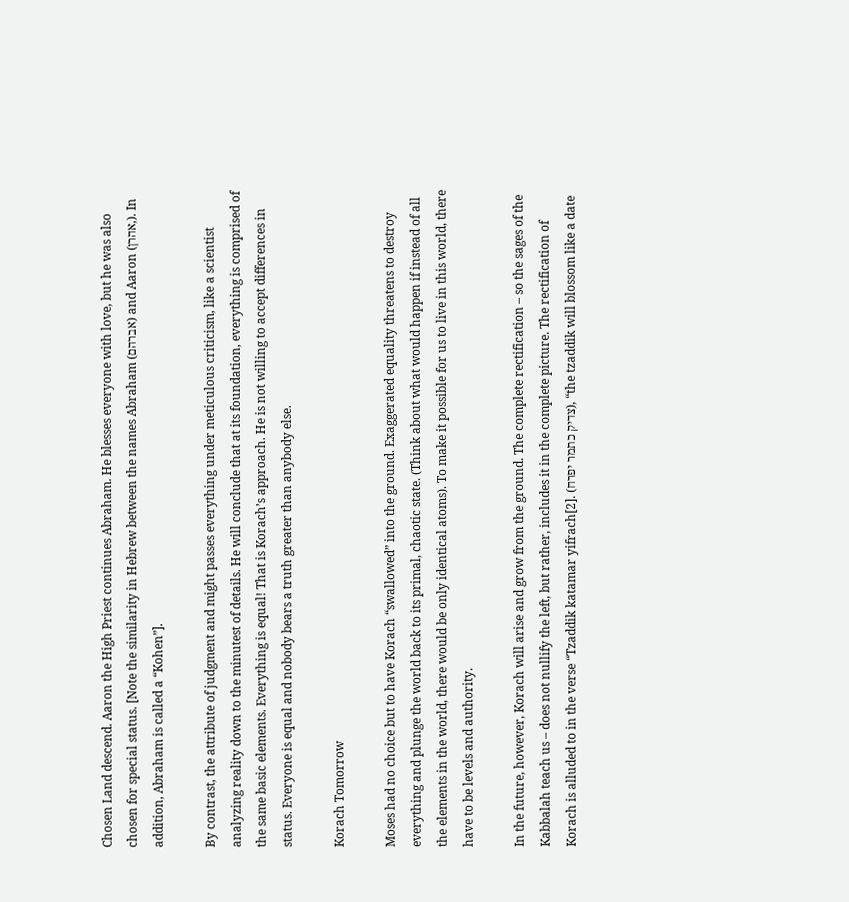Chosen Land descend. Aaron the High Priest continues Abraham. He blesses everyone with love, but he was also chosen for special status. [Note the similarity in Hebrew between the names Abraham (אברהם) and Aaron (אהרן,). In addition, Abraham is called a “Kohen”].

By contrast, the attribute of judgment and might passes everything under meticulous criticism, like a scientist analyzing reality down to the minutest of details. He will conclude that at its foundation, everything is comprised of the same basic elements. Everything is equal! That is Korach’s approach. He is not willing to accept differences in status. Everyone is equal and nobody bears a truth greater than anybody else.

Korach Tomorrow

Moses had no choice but to have Korach “swallowed” into the ground. Exaggerated equality threatens to destroy everything and plunge the world back to its primal, chaotic state. (Think about what would happen if instead of all the elements in the world, there would be only identical atoms). To make it possible for us to live in this world, there have to be levels and authority.

In the future, however, Korach will arise and grow from the ground. The complete rectification – so the sages of the Kabbalah teach us – does not nullify the left, but rather, includes it in the complete picture. The rectification of Korach is alluded to in the verse “Tzaddik katamar yifrach[2]. (צדיק כתמר יפרח), “the tzaddik will blossom like a date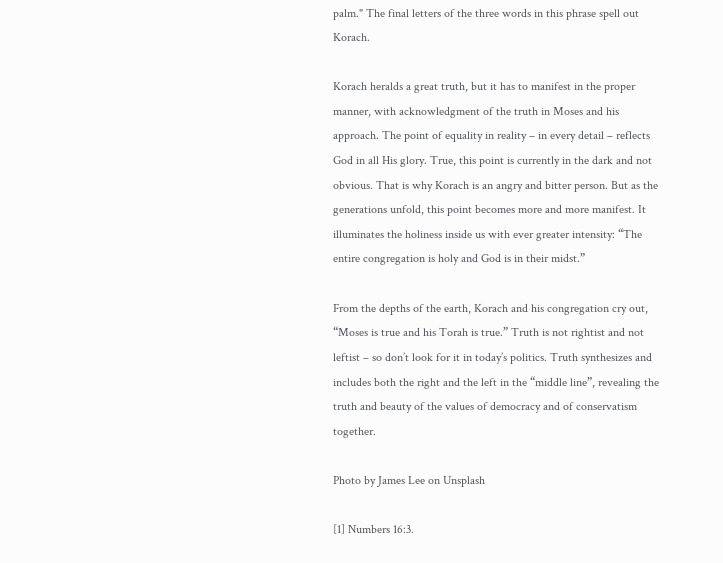palm." The final letters of the three words in this phrase spell out Korach.

Korach heralds a great truth, but it has to manifest in the proper manner, with acknowledgment of the truth in Moses and his approach. The point of equality in reality – in every detail – reflects God in all His glory. True, this point is currently in the dark and not obvious. That is why Korach is an angry and bitter person. But as the generations unfold, this point becomes more and more manifest. It illuminates the holiness inside us with ever greater intensity: “The entire congregation is holy and God is in their midst.”

From the depths of the earth, Korach and his congregation cry out, “Moses is true and his Torah is true.” Truth is not rightist and not leftist – so don’t look for it in today’s politics. Truth synthesizes and includes both the right and the left in the “middle line”, revealing the truth and beauty of the values of democracy and of conservatism together.

Photo by James Lee on Unsplash

[1] Numbers 16:3.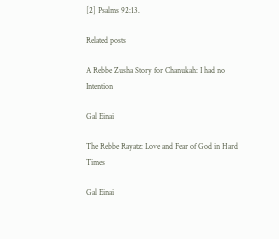[2] Psalms 92:13.

Related posts

A Rebbe Zusha Story for Chanukah: I had no Intention

Gal Einai

The Rebbe Rayatz: Love and Fear of God in Hard Times

Gal Einai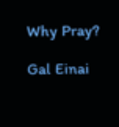Why Pray?

Gal Einai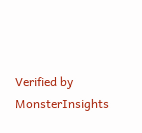Verified by MonsterInsights